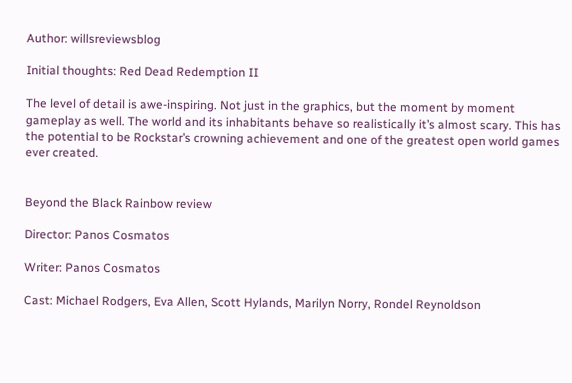Author: willsreviewsblog

Initial thoughts: Red Dead Redemption II

The level of detail is awe-inspiring. Not just in the graphics, but the moment by moment gameplay as well. The world and its inhabitants behave so realistically it’s almost scary. This has the potential to be Rockstar’s crowning achievement and one of the greatest open world games ever created.


Beyond the Black Rainbow review

Director: Panos Cosmatos

Writer: Panos Cosmatos

Cast: Michael Rodgers, Eva Allen, Scott Hylands, Marilyn Norry, Rondel Reynoldson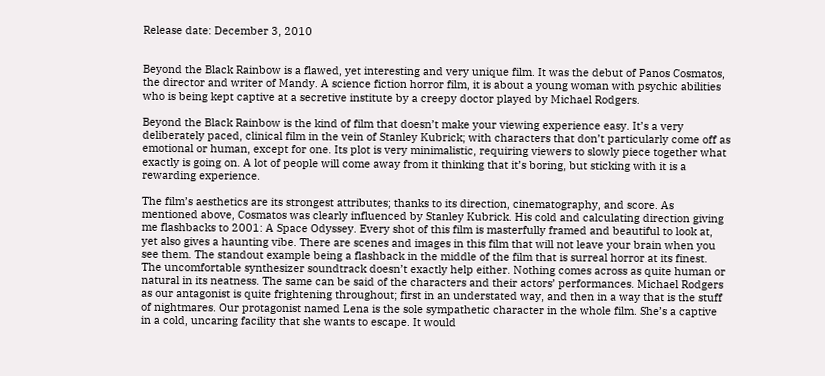Release date: December 3, 2010


Beyond the Black Rainbow is a flawed, yet interesting and very unique film. It was the debut of Panos Cosmatos, the director and writer of Mandy. A science fiction horror film, it is about a young woman with psychic abilities who is being kept captive at a secretive institute by a creepy doctor played by Michael Rodgers.

Beyond the Black Rainbow is the kind of film that doesn’t make your viewing experience easy. It’s a very deliberately paced, clinical film in the vein of Stanley Kubrick; with characters that don’t particularly come off as emotional or human, except for one. Its plot is very minimalistic, requiring viewers to slowly piece together what exactly is going on. A lot of people will come away from it thinking that it’s boring, but sticking with it is a rewarding experience.

The film’s aesthetics are its strongest attributes; thanks to its direction, cinematography, and score. As mentioned above, Cosmatos was clearly influenced by Stanley Kubrick. His cold and calculating direction giving me flashbacks to 2001: A Space Odyssey. Every shot of this film is masterfully framed and beautiful to look at, yet also gives a haunting vibe. There are scenes and images in this film that will not leave your brain when you see them. The standout example being a flashback in the middle of the film that is surreal horror at its finest. The uncomfortable synthesizer soundtrack doesn’t exactly help either. Nothing comes across as quite human or natural in its neatness. The same can be said of the characters and their actors’ performances. Michael Rodgers as our antagonist is quite frightening throughout; first in an understated way, and then in a way that is the stuff of nightmares. Our protagonist named Lena is the sole sympathetic character in the whole film. She’s a captive in a cold, uncaring facility that she wants to escape. It would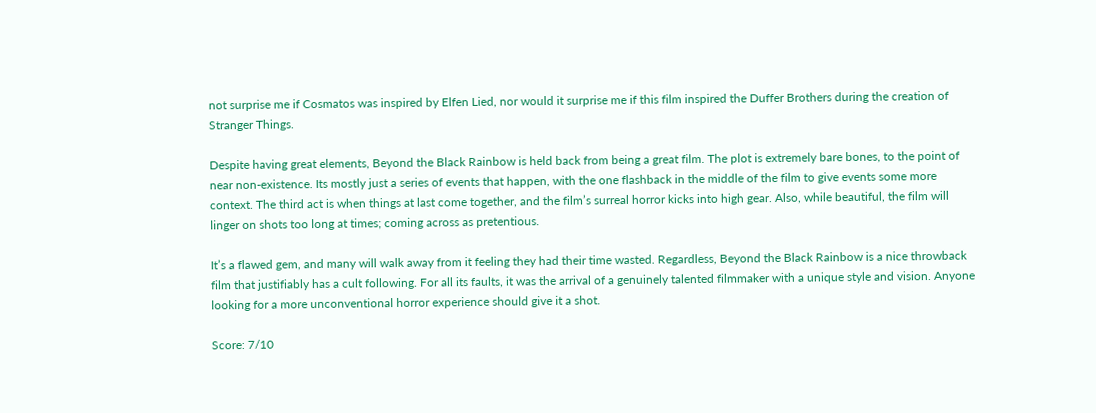not surprise me if Cosmatos was inspired by Elfen Lied, nor would it surprise me if this film inspired the Duffer Brothers during the creation of Stranger Things.

Despite having great elements, Beyond the Black Rainbow is held back from being a great film. The plot is extremely bare bones, to the point of near non-existence. Its mostly just a series of events that happen, with the one flashback in the middle of the film to give events some more context. The third act is when things at last come together, and the film’s surreal horror kicks into high gear. Also, while beautiful, the film will linger on shots too long at times; coming across as pretentious.

It’s a flawed gem, and many will walk away from it feeling they had their time wasted. Regardless, Beyond the Black Rainbow is a nice throwback film that justifiably has a cult following. For all its faults, it was the arrival of a genuinely talented filmmaker with a unique style and vision. Anyone looking for a more unconventional horror experience should give it a shot.

Score: 7/10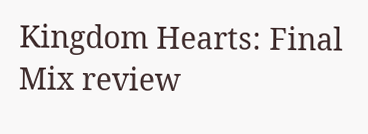Kingdom Hearts: Final Mix review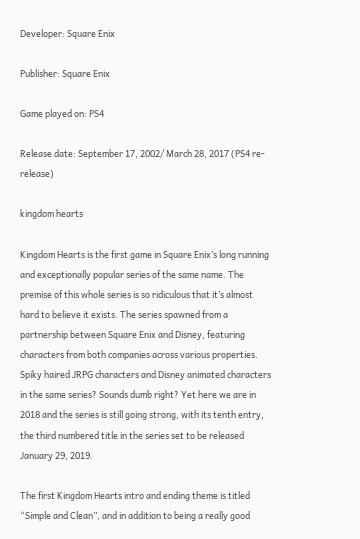Developer: Square Enix

Publisher: Square Enix

Game played on: PS4

Release date: September 17, 2002/ March 28, 2017 (PS4 re-release)

kingdom hearts

Kingdom Hearts is the first game in Square Enix’s long running and exceptionally popular series of the same name. The premise of this whole series is so ridiculous that it’s almost hard to believe it exists. The series spawned from a partnership between Square Enix and Disney, featuring characters from both companies across various properties. Spiky haired JRPG characters and Disney animated characters in the same series? Sounds dumb right? Yet here we are in 2018 and the series is still going strong, with its tenth entry, the third numbered title in the series set to be released January 29, 2019.

The first Kingdom Hearts intro and ending theme is titled “Simple and Clean”, and in addition to being a really good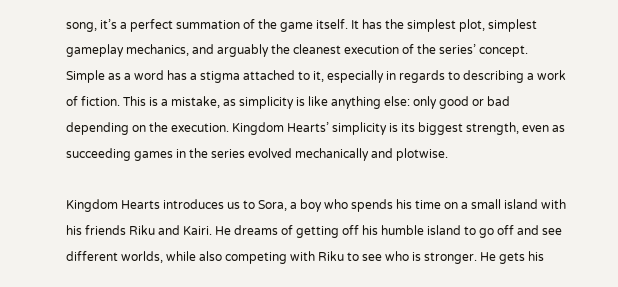song, it’s a perfect summation of the game itself. It has the simplest plot, simplest gameplay mechanics, and arguably the cleanest execution of the series’ concept. Simple as a word has a stigma attached to it, especially in regards to describing a work of fiction. This is a mistake, as simplicity is like anything else: only good or bad depending on the execution. Kingdom Hearts’ simplicity is its biggest strength, even as succeeding games in the series evolved mechanically and plotwise.

Kingdom Hearts introduces us to Sora, a boy who spends his time on a small island with his friends Riku and Kairi. He dreams of getting off his humble island to go off and see different worlds, while also competing with Riku to see who is stronger. He gets his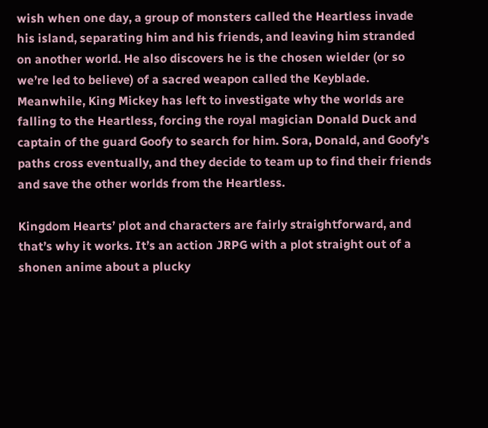wish when one day, a group of monsters called the Heartless invade his island, separating him and his friends, and leaving him stranded on another world. He also discovers he is the chosen wielder (or so we’re led to believe) of a sacred weapon called the Keyblade. Meanwhile, King Mickey has left to investigate why the worlds are falling to the Heartless, forcing the royal magician Donald Duck and captain of the guard Goofy to search for him. Sora, Donald, and Goofy’s paths cross eventually, and they decide to team up to find their friends and save the other worlds from the Heartless.

Kingdom Hearts’ plot and characters are fairly straightforward, and that’s why it works. It’s an action JRPG with a plot straight out of a shonen anime about a plucky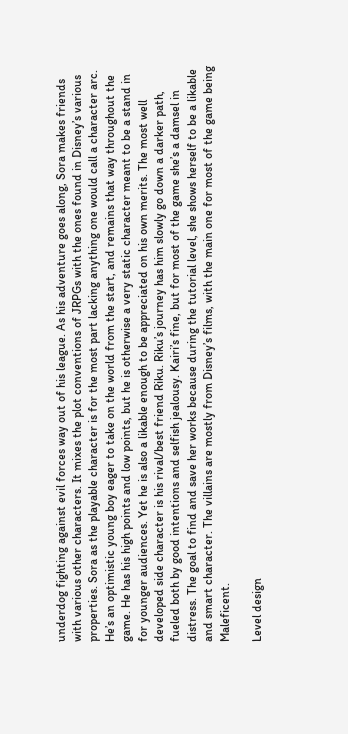underdog fighting against evil forces way out of his league. As his adventure goes along, Sora makes friends with various other characters. It mixes the plot conventions of JRPGs with the ones found in Disney’s various properties. Sora as the playable character is for the most part lacking anything one would call a character arc. He’s an optimistic young boy eager to take on the world from the start, and remains that way throughout the game. He has his high points and low points, but he is otherwise a very static character meant to be a stand in for younger audiences. Yet he is also a likable enough to be appreciated on his own merits. The most well developed side character is his rival/best friend Riku. Riku’s journey has him slowly go down a darker path, fueled both by good intentions and selfish jealousy. Kairi’s fine, but for most of the game she’s a damsel in distress. The goal to find and save her works because during the tutorial level, she shows herself to be a likable and smart character. The villains are mostly from Disney’s films, with the main one for most of the game being Maleficent.

Level design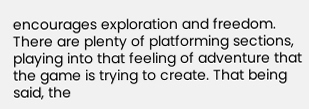encourages exploration and freedom. There are plenty of platforming sections, playing into that feeling of adventure that the game is trying to create. That being said, the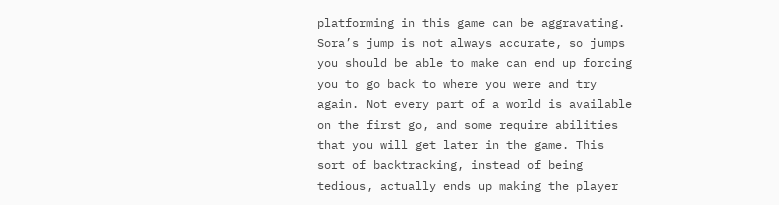platforming in this game can be aggravating. Sora’s jump is not always accurate, so jumps you should be able to make can end up forcing you to go back to where you were and try again. Not every part of a world is available on the first go, and some require abilities that you will get later in the game. This sort of backtracking, instead of being tedious, actually ends up making the player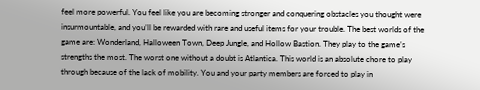feel more powerful. You feel like you are becoming stronger and conquering obstacles you thought were insurmountable, and you’ll be rewarded with rare and useful items for your trouble. The best worlds of the game are: Wonderland, Halloween Town, Deep Jungle, and Hollow Bastion. They play to the game’s strengths the most. The worst one without a doubt is Atlantica. This world is an absolute chore to play through because of the lack of mobility. You and your party members are forced to play in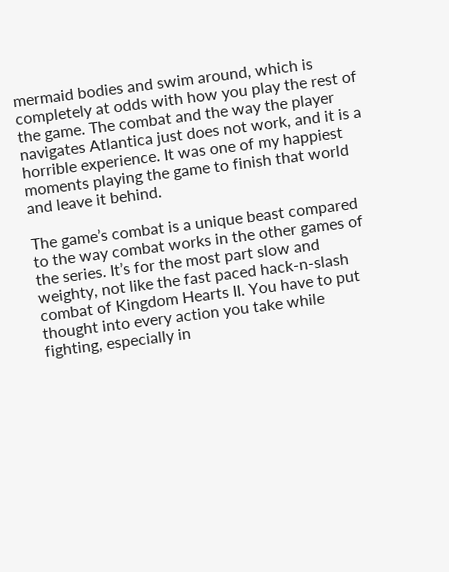mermaid bodies and swim around, which is completely at odds with how you play the rest of the game. The combat and the way the player navigates Atlantica just does not work, and it is a horrible experience. It was one of my happiest moments playing the game to finish that world and leave it behind.

The game’s combat is a unique beast compared to the way combat works in the other games of the series. It’s for the most part slow and weighty, not like the fast paced hack-n-slash combat of Kingdom Hearts II. You have to put thought into every action you take while fighting, especially in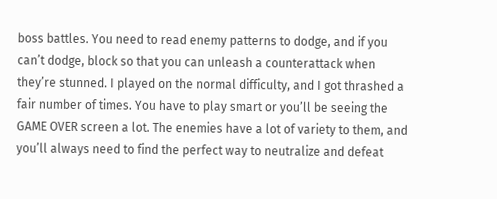boss battles. You need to read enemy patterns to dodge, and if you can’t dodge, block so that you can unleash a counterattack when they’re stunned. I played on the normal difficulty, and I got thrashed a fair number of times. You have to play smart or you’ll be seeing the GAME OVER screen a lot. The enemies have a lot of variety to them, and you’ll always need to find the perfect way to neutralize and defeat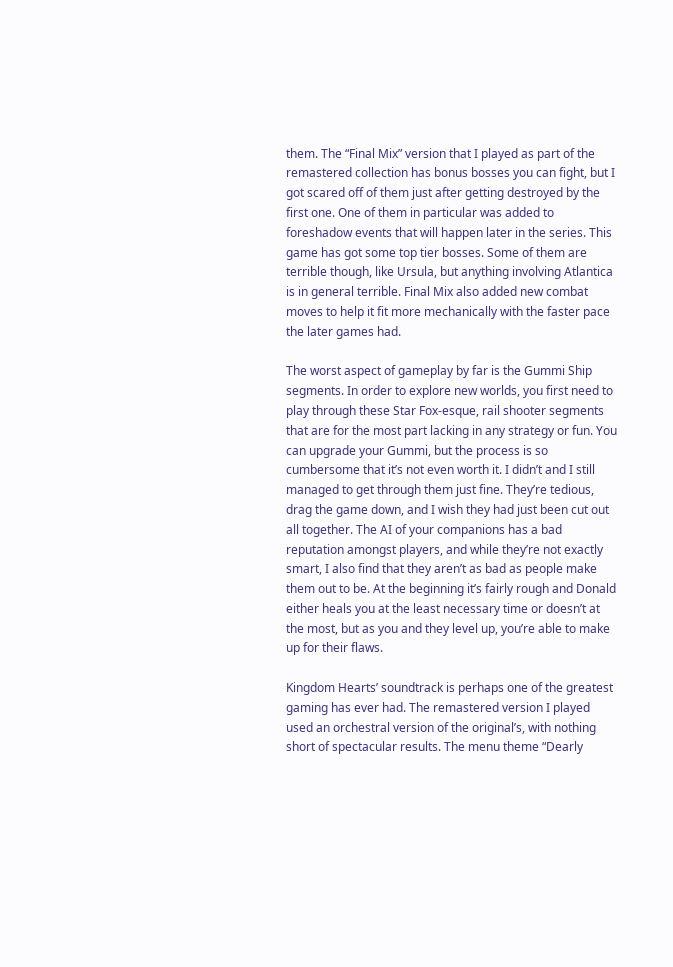them. The “Final Mix” version that I played as part of the remastered collection has bonus bosses you can fight, but I got scared off of them just after getting destroyed by the first one. One of them in particular was added to foreshadow events that will happen later in the series. This game has got some top tier bosses. Some of them are terrible though, like Ursula, but anything involving Atlantica is in general terrible. Final Mix also added new combat moves to help it fit more mechanically with the faster pace the later games had.

The worst aspect of gameplay by far is the Gummi Ship segments. In order to explore new worlds, you first need to play through these Star Fox-esque, rail shooter segments that are for the most part lacking in any strategy or fun. You can upgrade your Gummi, but the process is so cumbersome that it’s not even worth it. I didn’t and I still managed to get through them just fine. They’re tedious, drag the game down, and I wish they had just been cut out all together. The AI of your companions has a bad reputation amongst players, and while they’re not exactly smart, I also find that they aren’t as bad as people make them out to be. At the beginning it’s fairly rough and Donald either heals you at the least necessary time or doesn’t at the most, but as you and they level up, you’re able to make up for their flaws.

Kingdom Hearts’ soundtrack is perhaps one of the greatest gaming has ever had. The remastered version I played used an orchestral version of the original’s, with nothing short of spectacular results. The menu theme “Dearly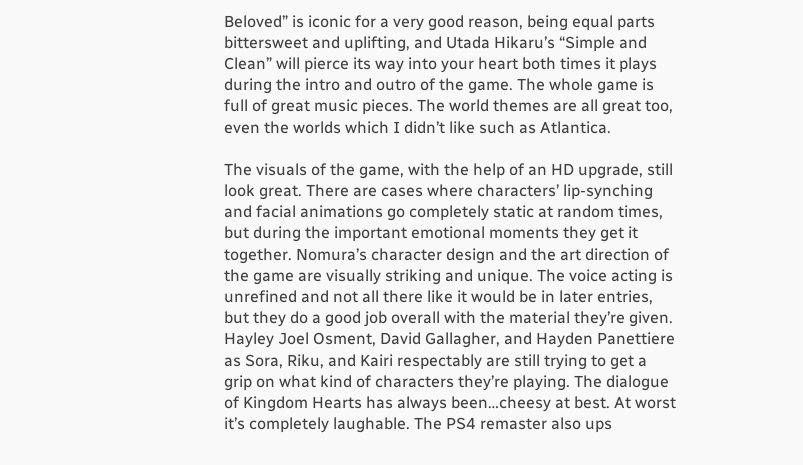Beloved” is iconic for a very good reason, being equal parts bittersweet and uplifting, and Utada Hikaru’s “Simple and Clean” will pierce its way into your heart both times it plays during the intro and outro of the game. The whole game is full of great music pieces. The world themes are all great too, even the worlds which I didn’t like such as Atlantica.

The visuals of the game, with the help of an HD upgrade, still look great. There are cases where characters’ lip-synching and facial animations go completely static at random times, but during the important emotional moments they get it together. Nomura’s character design and the art direction of the game are visually striking and unique. The voice acting is unrefined and not all there like it would be in later entries, but they do a good job overall with the material they’re given. Hayley Joel Osment, David Gallagher, and Hayden Panettiere as Sora, Riku, and Kairi respectably are still trying to get a grip on what kind of characters they’re playing. The dialogue of Kingdom Hearts has always been…cheesy at best. At worst it’s completely laughable. The PS4 remaster also ups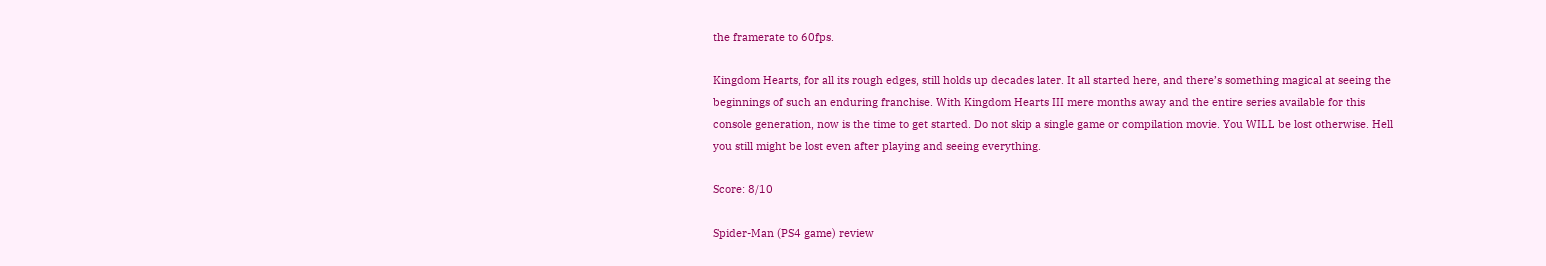the framerate to 60fps.

Kingdom Hearts, for all its rough edges, still holds up decades later. It all started here, and there’s something magical at seeing the beginnings of such an enduring franchise. With Kingdom Hearts III mere months away and the entire series available for this console generation, now is the time to get started. Do not skip a single game or compilation movie. You WILL be lost otherwise. Hell you still might be lost even after playing and seeing everything.

Score: 8/10

Spider-Man (PS4 game) review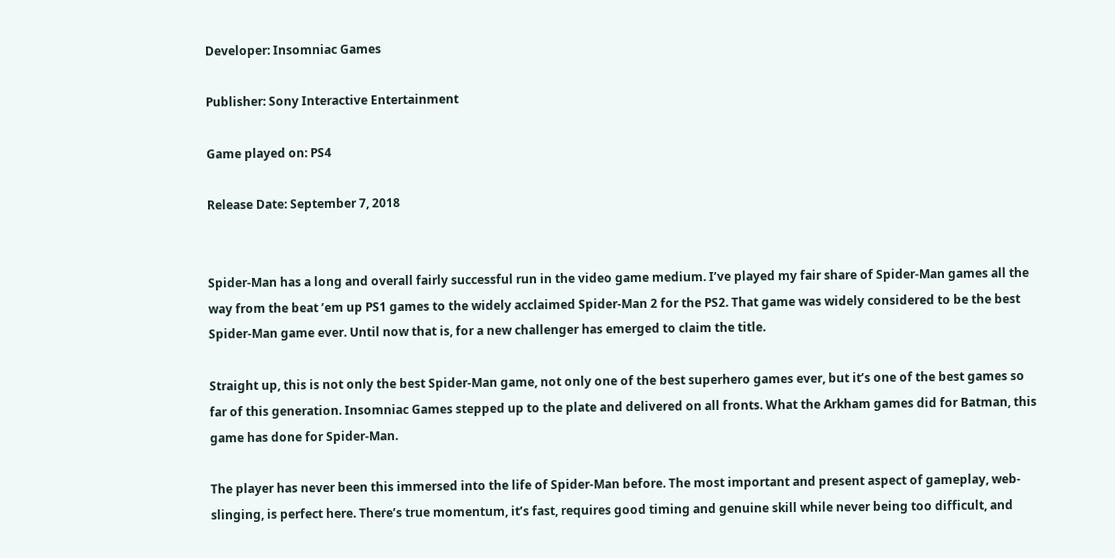Developer: Insomniac Games

Publisher: Sony Interactive Entertainment

Game played on: PS4

Release Date: September 7, 2018


Spider-Man has a long and overall fairly successful run in the video game medium. I’ve played my fair share of Spider-Man games all the way from the beat ’em up PS1 games to the widely acclaimed Spider-Man 2 for the PS2. That game was widely considered to be the best Spider-Man game ever. Until now that is, for a new challenger has emerged to claim the title.

Straight up, this is not only the best Spider-Man game, not only one of the best superhero games ever, but it’s one of the best games so far of this generation. Insomniac Games stepped up to the plate and delivered on all fronts. What the Arkham games did for Batman, this game has done for Spider-Man.

The player has never been this immersed into the life of Spider-Man before. The most important and present aspect of gameplay, web-slinging, is perfect here. There’s true momentum, it’s fast, requires good timing and genuine skill while never being too difficult, and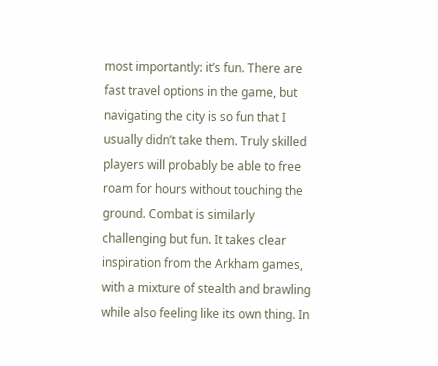most importantly: it’s fun. There are fast travel options in the game, but navigating the city is so fun that I usually didn’t take them. Truly skilled players will probably be able to free roam for hours without touching the ground. Combat is similarly challenging but fun. It takes clear inspiration from the Arkham games, with a mixture of stealth and brawling while also feeling like its own thing. In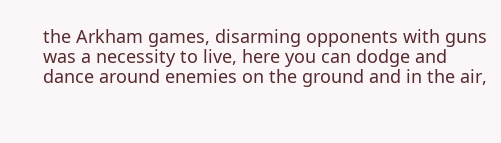the Arkham games, disarming opponents with guns was a necessity to live, here you can dodge and dance around enemies on the ground and in the air,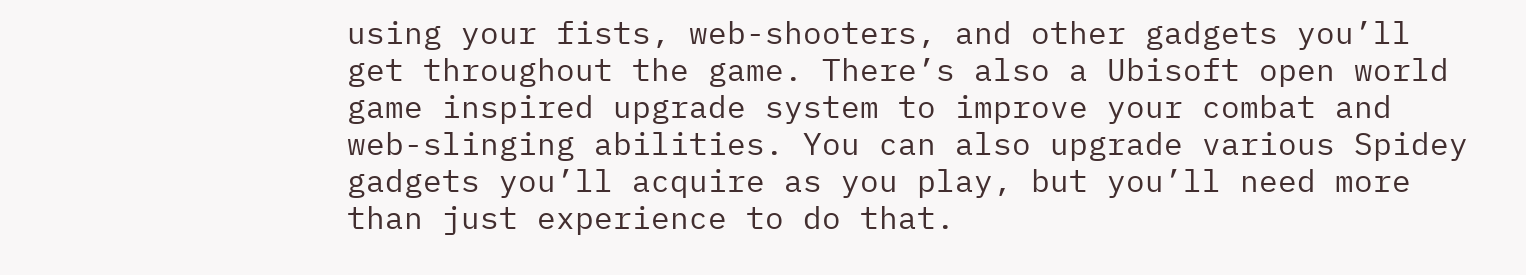using your fists, web-shooters, and other gadgets you’ll get throughout the game. There’s also a Ubisoft open world game inspired upgrade system to improve your combat and web-slinging abilities. You can also upgrade various Spidey gadgets you’ll acquire as you play, but you’ll need more than just experience to do that.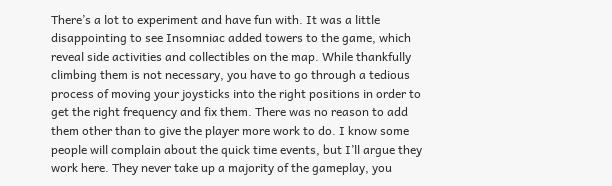There’s a lot to experiment and have fun with. It was a little disappointing to see Insomniac added towers to the game, which reveal side activities and collectibles on the map. While thankfully climbing them is not necessary, you have to go through a tedious process of moving your joysticks into the right positions in order to get the right frequency and fix them. There was no reason to add them other than to give the player more work to do. I know some people will complain about the quick time events, but I’ll argue they work here. They never take up a majority of the gameplay, you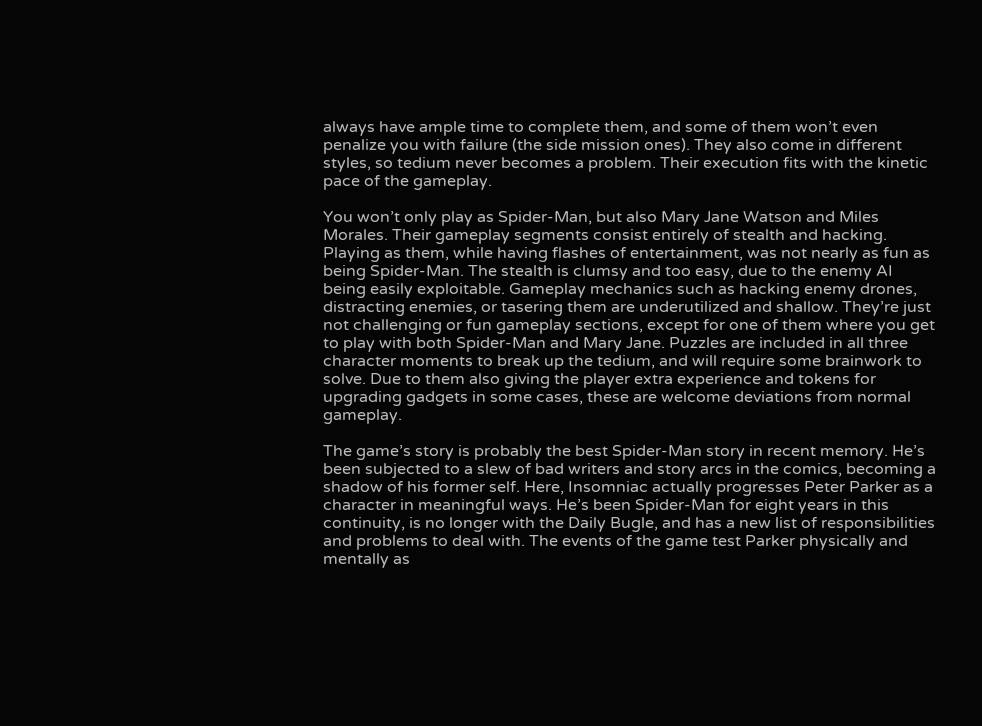always have ample time to complete them, and some of them won’t even penalize you with failure (the side mission ones). They also come in different styles, so tedium never becomes a problem. Their execution fits with the kinetic pace of the gameplay.

You won’t only play as Spider-Man, but also Mary Jane Watson and Miles Morales. Their gameplay segments consist entirely of stealth and hacking. Playing as them, while having flashes of entertainment, was not nearly as fun as being Spider-Man. The stealth is clumsy and too easy, due to the enemy AI being easily exploitable. Gameplay mechanics such as hacking enemy drones, distracting enemies, or tasering them are underutilized and shallow. They’re just not challenging or fun gameplay sections, except for one of them where you get to play with both Spider-Man and Mary Jane. Puzzles are included in all three character moments to break up the tedium, and will require some brainwork to solve. Due to them also giving the player extra experience and tokens for upgrading gadgets in some cases, these are welcome deviations from normal gameplay.

The game’s story is probably the best Spider-Man story in recent memory. He’s been subjected to a slew of bad writers and story arcs in the comics, becoming a shadow of his former self. Here, Insomniac actually progresses Peter Parker as a character in meaningful ways. He’s been Spider-Man for eight years in this continuity, is no longer with the Daily Bugle, and has a new list of responsibilities and problems to deal with. The events of the game test Parker physically and mentally as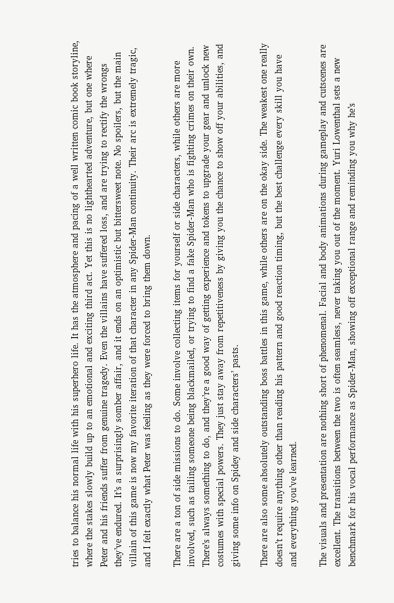tries to balance his normal life with his superhero life. It has the atmosphere and pacing of a well written comic book storyline, where the stakes slowly build up to an emotional and exciting third act. Yet this is no lighthearted adventure, but one where Peter and his friends suffer from genuine tragedy. Even the villains have suffered loss, and are trying to rectify the wrongs they’ve endured. It’s a surprisingly somber affair, and it ends on an optimistic but bittersweet note. No spoilers, but the main villain of this game is now my favorite iteration of that character in any Spider-Man continuity. Their arc is extremely tragic, and I felt exactly what Peter was feeling as they were forced to bring them down.

There are a ton of side missions to do. Some involve collecting items for yourself or side characters, while others are more involved, such as tailing someone being blackmailed, or trying to find a fake Spider-Man who is fighting crimes on their own. There’s always something to do, and they’re a good way of getting experience and tokens to upgrade your gear and unlock new costumes with special powers. They just stay away from repetitiveness by giving you the chance to show off your abilities, and giving some info on Spidey and side characters’ pasts.

There are also some absolutely outstanding boss battles in this game, while others are on the okay side. The weakest one really doesn’t require anything other than reading his pattern and good reaction timing, but the best challenge every skill you have and everything you’ve learned.

The visuals and presentation are nothing short of phenomenal. Facial and body animations during gameplay and cutscenes are excellent. The transitions between the two is often seamless, never taking you out of the moment. Yuri Lowenthal sets a new benchmark for his vocal performance as Spider-Man, showing off exceptional range and reminding you why he’s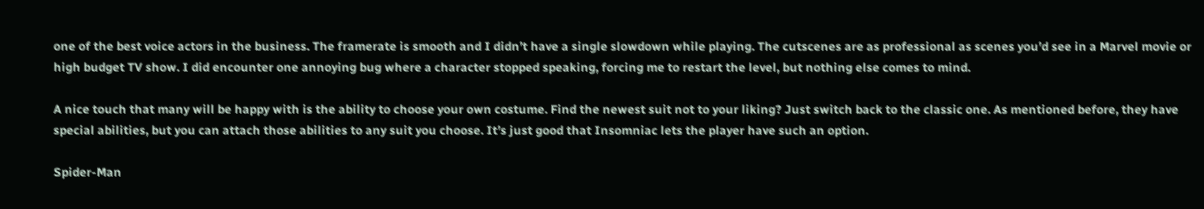one of the best voice actors in the business. The framerate is smooth and I didn’t have a single slowdown while playing. The cutscenes are as professional as scenes you’d see in a Marvel movie or high budget TV show. I did encounter one annoying bug where a character stopped speaking, forcing me to restart the level, but nothing else comes to mind.

A nice touch that many will be happy with is the ability to choose your own costume. Find the newest suit not to your liking? Just switch back to the classic one. As mentioned before, they have special abilities, but you can attach those abilities to any suit you choose. It’s just good that Insomniac lets the player have such an option.

Spider-Man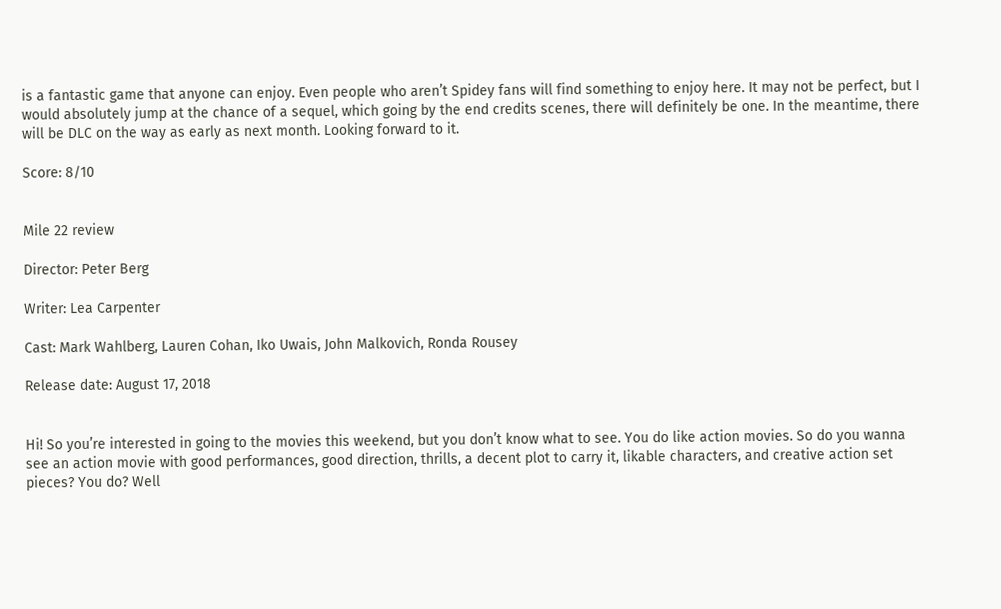is a fantastic game that anyone can enjoy. Even people who aren’t Spidey fans will find something to enjoy here. It may not be perfect, but I would absolutely jump at the chance of a sequel, which going by the end credits scenes, there will definitely be one. In the meantime, there will be DLC on the way as early as next month. Looking forward to it.

Score: 8/10


Mile 22 review

Director: Peter Berg

Writer: Lea Carpenter

Cast: Mark Wahlberg, Lauren Cohan, Iko Uwais, John Malkovich, Ronda Rousey

Release date: August 17, 2018


Hi! So you’re interested in going to the movies this weekend, but you don’t know what to see. You do like action movies. So do you wanna see an action movie with good performances, good direction, thrills, a decent plot to carry it, likable characters, and creative action set pieces? You do? Well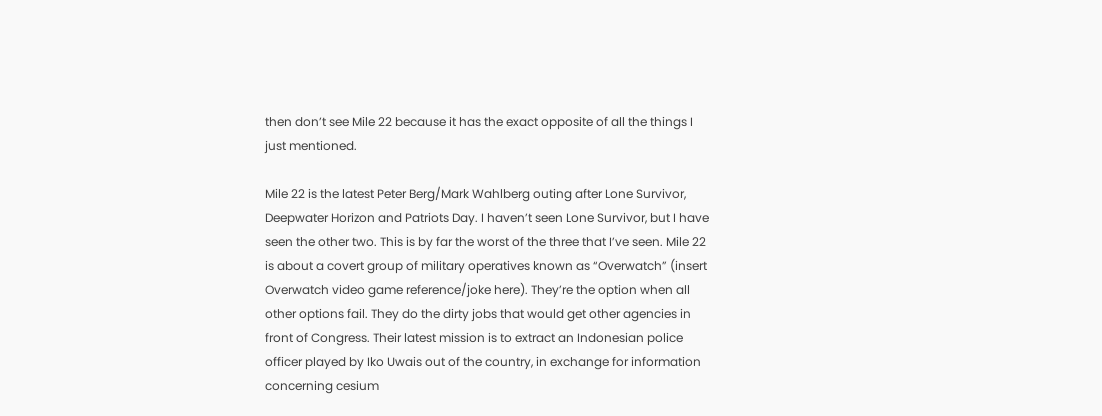then don’t see Mile 22 because it has the exact opposite of all the things I just mentioned.

Mile 22 is the latest Peter Berg/Mark Wahlberg outing after Lone Survivor, Deepwater Horizon and Patriots Day. I haven’t seen Lone Survivor, but I have seen the other two. This is by far the worst of the three that I’ve seen. Mile 22 is about a covert group of military operatives known as “Overwatch” (insert Overwatch video game reference/joke here). They’re the option when all other options fail. They do the dirty jobs that would get other agencies in front of Congress. Their latest mission is to extract an Indonesian police officer played by Iko Uwais out of the country, in exchange for information concerning cesium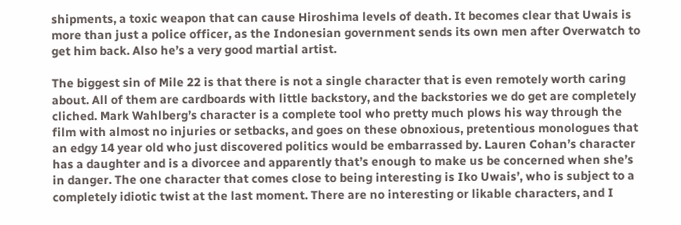shipments, a toxic weapon that can cause Hiroshima levels of death. It becomes clear that Uwais is more than just a police officer, as the Indonesian government sends its own men after Overwatch to get him back. Also he’s a very good martial artist.

The biggest sin of Mile 22 is that there is not a single character that is even remotely worth caring about. All of them are cardboards with little backstory, and the backstories we do get are completely cliched. Mark Wahlberg’s character is a complete tool who pretty much plows his way through the film with almost no injuries or setbacks, and goes on these obnoxious, pretentious monologues that an edgy 14 year old who just discovered politics would be embarrassed by. Lauren Cohan’s character has a daughter and is a divorcee and apparently that’s enough to make us be concerned when she’s in danger. The one character that comes close to being interesting is Iko Uwais’, who is subject to a completely idiotic twist at the last moment. There are no interesting or likable characters, and I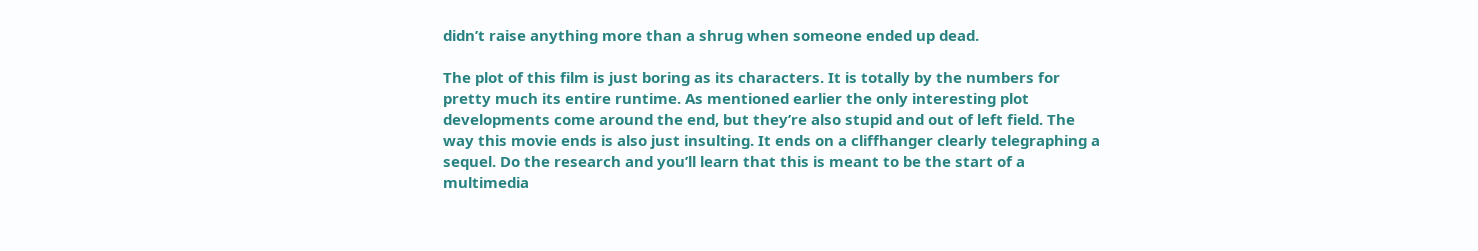didn’t raise anything more than a shrug when someone ended up dead.

The plot of this film is just boring as its characters. It is totally by the numbers for pretty much its entire runtime. As mentioned earlier the only interesting plot developments come around the end, but they’re also stupid and out of left field. The way this movie ends is also just insulting. It ends on a cliffhanger clearly telegraphing a sequel. Do the research and you’ll learn that this is meant to be the start of a multimedia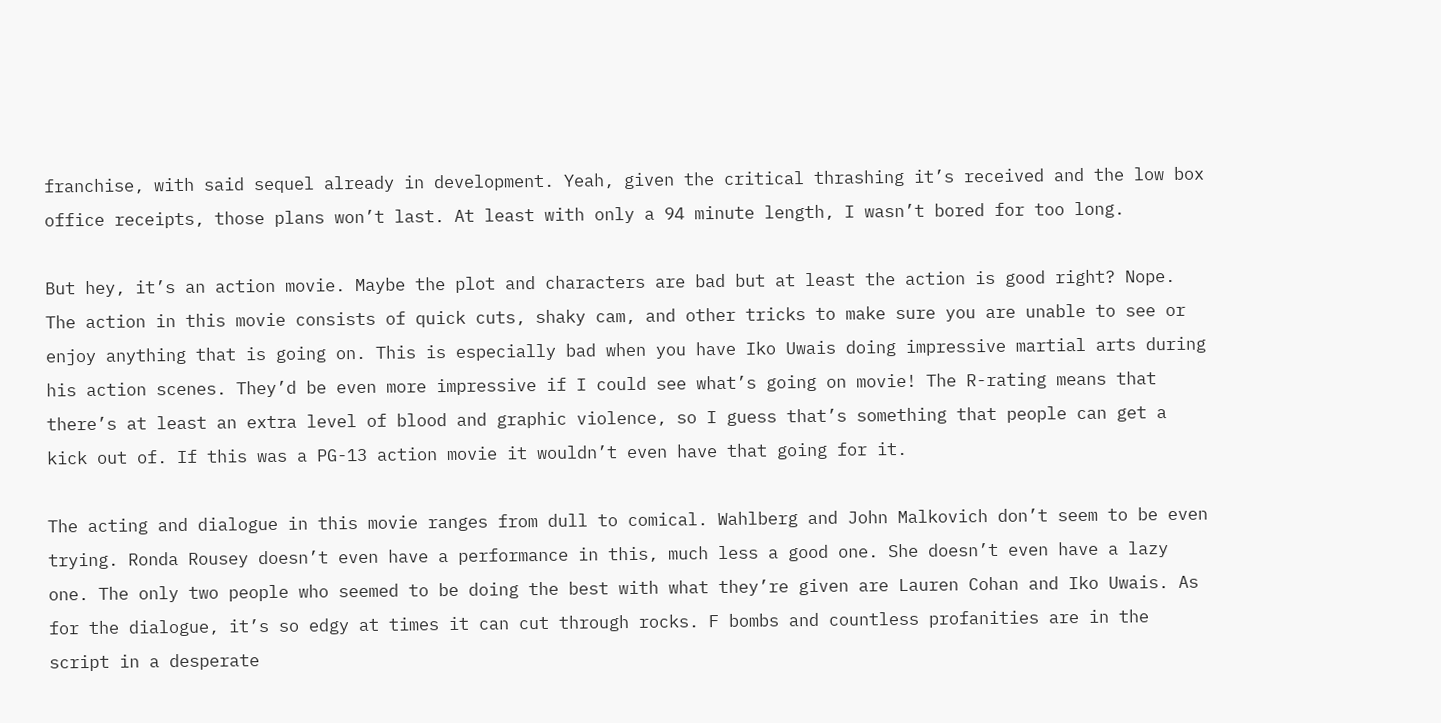franchise, with said sequel already in development. Yeah, given the critical thrashing it’s received and the low box office receipts, those plans won’t last. At least with only a 94 minute length, I wasn’t bored for too long.

But hey, it’s an action movie. Maybe the plot and characters are bad but at least the action is good right? Nope. The action in this movie consists of quick cuts, shaky cam, and other tricks to make sure you are unable to see or enjoy anything that is going on. This is especially bad when you have Iko Uwais doing impressive martial arts during his action scenes. They’d be even more impressive if I could see what’s going on movie! The R-rating means that there’s at least an extra level of blood and graphic violence, so I guess that’s something that people can get a kick out of. If this was a PG-13 action movie it wouldn’t even have that going for it.

The acting and dialogue in this movie ranges from dull to comical. Wahlberg and John Malkovich don’t seem to be even trying. Ronda Rousey doesn’t even have a performance in this, much less a good one. She doesn’t even have a lazy one. The only two people who seemed to be doing the best with what they’re given are Lauren Cohan and Iko Uwais. As for the dialogue, it’s so edgy at times it can cut through rocks. F bombs and countless profanities are in the script in a desperate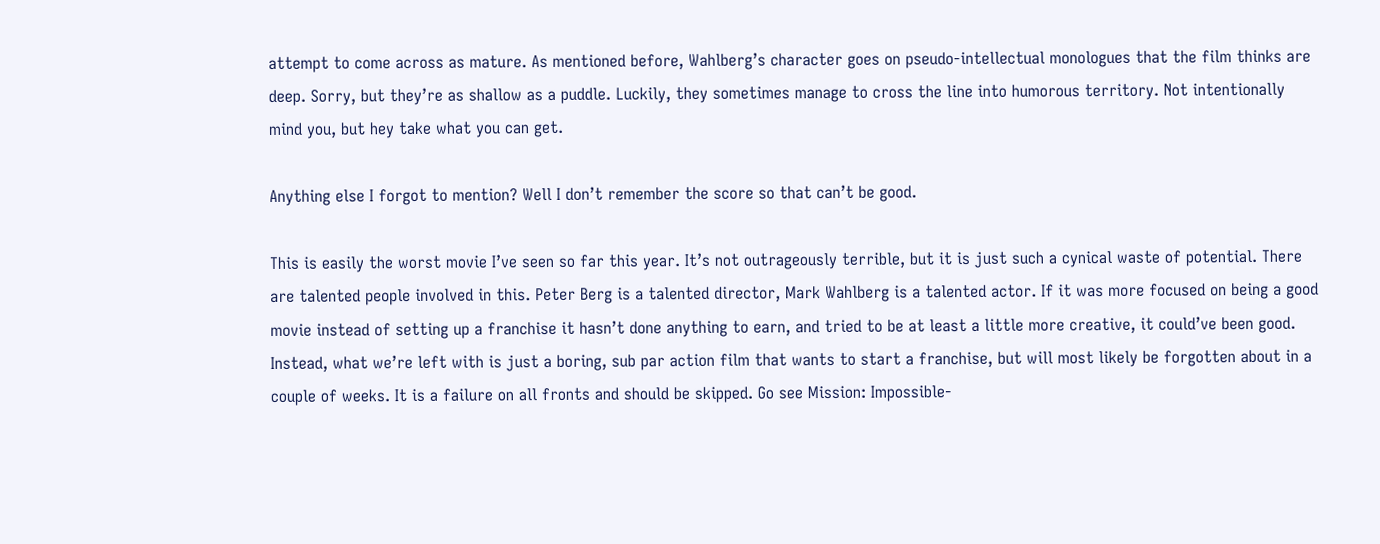attempt to come across as mature. As mentioned before, Wahlberg’s character goes on pseudo-intellectual monologues that the film thinks are deep. Sorry, but they’re as shallow as a puddle. Luckily, they sometimes manage to cross the line into humorous territory. Not intentionally mind you, but hey take what you can get.

Anything else I forgot to mention? Well I don’t remember the score so that can’t be good.

This is easily the worst movie I’ve seen so far this year. It’s not outrageously terrible, but it is just such a cynical waste of potential. There are talented people involved in this. Peter Berg is a talented director, Mark Wahlberg is a talented actor. If it was more focused on being a good movie instead of setting up a franchise it hasn’t done anything to earn, and tried to be at least a little more creative, it could’ve been good. Instead, what we’re left with is just a boring, sub par action film that wants to start a franchise, but will most likely be forgotten about in a couple of weeks. It is a failure on all fronts and should be skipped. Go see Mission: Impossible-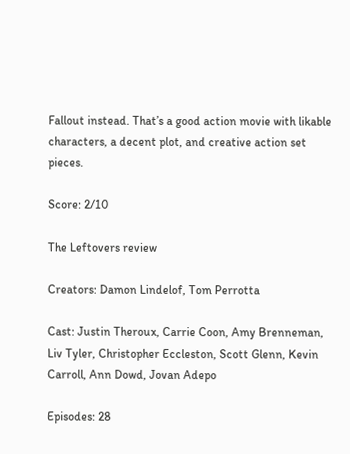Fallout instead. That’s a good action movie with likable characters, a decent plot, and creative action set pieces.

Score: 2/10

The Leftovers review

Creators: Damon Lindelof, Tom Perrotta

Cast: Justin Theroux, Carrie Coon, Amy Brenneman, Liv Tyler, Christopher Eccleston, Scott Glenn, Kevin Carroll, Ann Dowd, Jovan Adepo

Episodes: 28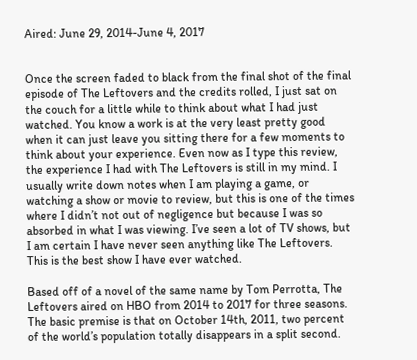Aired: June 29, 2014-June 4, 2017


Once the screen faded to black from the final shot of the final episode of The Leftovers and the credits rolled, I just sat on the couch for a little while to think about what I had just watched. You know a work is at the very least pretty good when it can just leave you sitting there for a few moments to think about your experience. Even now as I type this review, the experience I had with The Leftovers is still in my mind. I usually write down notes when I am playing a game, or watching a show or movie to review, but this is one of the times where I didn’t not out of negligence but because I was so absorbed in what I was viewing. I’ve seen a lot of TV shows, but I am certain I have never seen anything like The Leftovers. This is the best show I have ever watched.

Based off of a novel of the same name by Tom Perrotta, The Leftovers aired on HBO from 2014 to 2017 for three seasons. The basic premise is that on October 14th, 2011, two percent of the world’s population totally disappears in a split second.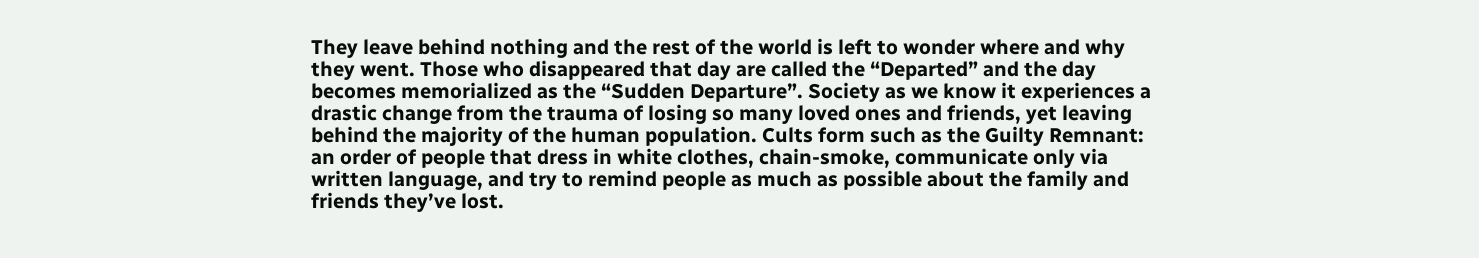They leave behind nothing and the rest of the world is left to wonder where and why they went. Those who disappeared that day are called the “Departed” and the day becomes memorialized as the “Sudden Departure”. Society as we know it experiences a drastic change from the trauma of losing so many loved ones and friends, yet leaving behind the majority of the human population. Cults form such as the Guilty Remnant: an order of people that dress in white clothes, chain-smoke, communicate only via written language, and try to remind people as much as possible about the family and friends they’ve lost.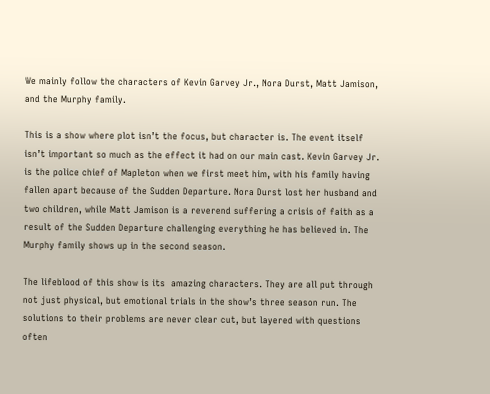We mainly follow the characters of Kevin Garvey Jr., Nora Durst, Matt Jamison, and the Murphy family.

This is a show where plot isn’t the focus, but character is. The event itself isn’t important so much as the effect it had on our main cast. Kevin Garvey Jr. is the police chief of Mapleton when we first meet him, with his family having fallen apart because of the Sudden Departure. Nora Durst lost her husband and two children, while Matt Jamison is a reverend suffering a crisis of faith as a result of the Sudden Departure challenging everything he has believed in. The Murphy family shows up in the second season.

The lifeblood of this show is its  amazing characters. They are all put through not just physical, but emotional trials in the show’s three season run. The solutions to their problems are never clear cut, but layered with questions often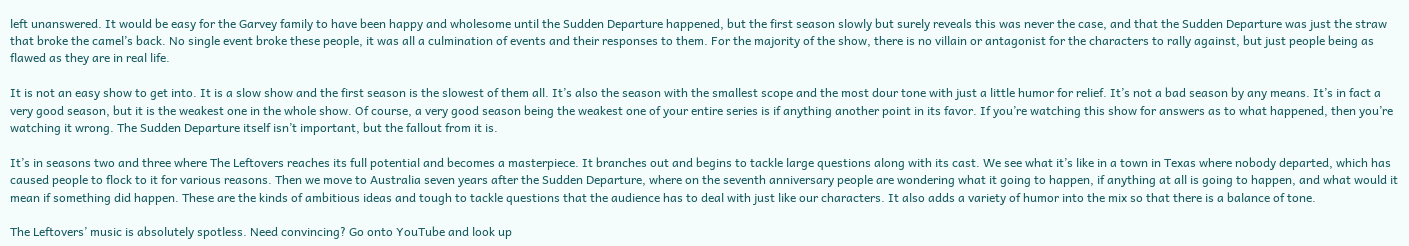left unanswered. It would be easy for the Garvey family to have been happy and wholesome until the Sudden Departure happened, but the first season slowly but surely reveals this was never the case, and that the Sudden Departure was just the straw that broke the camel’s back. No single event broke these people, it was all a culmination of events and their responses to them. For the majority of the show, there is no villain or antagonist for the characters to rally against, but just people being as flawed as they are in real life.

It is not an easy show to get into. It is a slow show and the first season is the slowest of them all. It’s also the season with the smallest scope and the most dour tone with just a little humor for relief. It’s not a bad season by any means. It’s in fact a very good season, but it is the weakest one in the whole show. Of course, a very good season being the weakest one of your entire series is if anything another point in its favor. If you’re watching this show for answers as to what happened, then you’re watching it wrong. The Sudden Departure itself isn’t important, but the fallout from it is.

It’s in seasons two and three where The Leftovers reaches its full potential and becomes a masterpiece. It branches out and begins to tackle large questions along with its cast. We see what it’s like in a town in Texas where nobody departed, which has caused people to flock to it for various reasons. Then we move to Australia seven years after the Sudden Departure, where on the seventh anniversary people are wondering what it going to happen, if anything at all is going to happen, and what would it mean if something did happen. These are the kinds of ambitious ideas and tough to tackle questions that the audience has to deal with just like our characters. It also adds a variety of humor into the mix so that there is a balance of tone.

The Leftovers’ music is absolutely spotless. Need convincing? Go onto YouTube and look up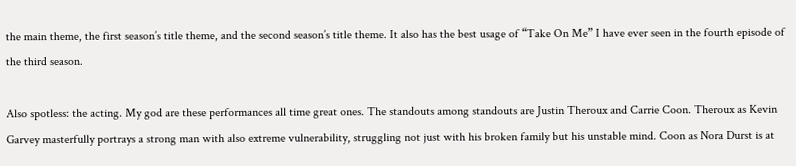the main theme, the first season’s title theme, and the second season’s title theme. It also has the best usage of “Take On Me” I have ever seen in the fourth episode of the third season.

Also spotless: the acting. My god are these performances all time great ones. The standouts among standouts are Justin Theroux and Carrie Coon. Theroux as Kevin Garvey masterfully portrays a strong man with also extreme vulnerability, struggling not just with his broken family but his unstable mind. Coon as Nora Durst is at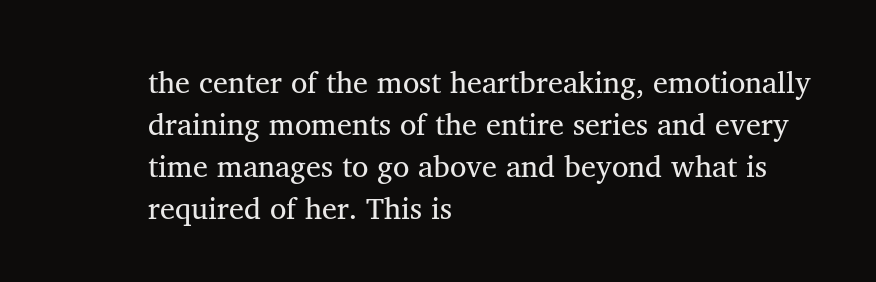the center of the most heartbreaking, emotionally draining moments of the entire series and every time manages to go above and beyond what is required of her. This is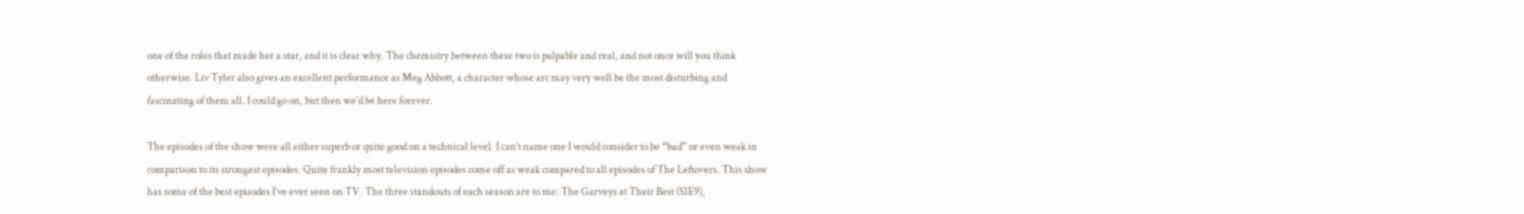one of the roles that made her a star, and it is clear why. The chemistry between these two is palpable and real, and not once will you think otherwise. Liv Tyler also gives an excellent performance as Meg Abbott, a character whose arc may very well be the most disturbing and fascinating of them all. I could go on, but then we’d be here forever.

The episodes of the show were all either superb or quite good on a technical level. I can’t name one I would consider to be “bad” or even weak in comparison to its strongest episodes. Quite frankly most television episodes come off as weak compared to all episodes of The Leftovers. This show has some of the best episodes I’ve ever seen on TV. The three standouts of each season are to me: The Garveys at Their Best (S1E9),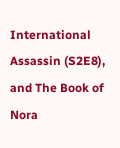International Assassin (S2E8), and The Book of Nora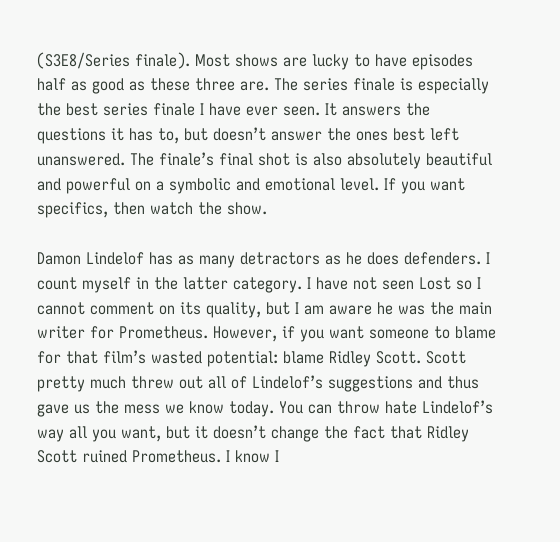(S3E8/Series finale). Most shows are lucky to have episodes half as good as these three are. The series finale is especially the best series finale I have ever seen. It answers the questions it has to, but doesn’t answer the ones best left unanswered. The finale’s final shot is also absolutely beautiful and powerful on a symbolic and emotional level. If you want specifics, then watch the show.

Damon Lindelof has as many detractors as he does defenders. I count myself in the latter category. I have not seen Lost so I cannot comment on its quality, but I am aware he was the main writer for Prometheus. However, if you want someone to blame for that film’s wasted potential: blame Ridley Scott. Scott pretty much threw out all of Lindelof’s suggestions and thus gave us the mess we know today. You can throw hate Lindelof’s way all you want, but it doesn’t change the fact that Ridley Scott ruined Prometheus. I know I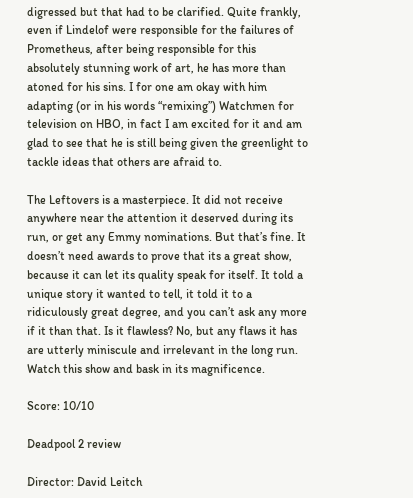digressed but that had to be clarified. Quite frankly, even if Lindelof were responsible for the failures of Prometheus, after being responsible for this absolutely stunning work of art, he has more than atoned for his sins. I for one am okay with him adapting (or in his words “remixing”) Watchmen for television on HBO, in fact I am excited for it and am glad to see that he is still being given the greenlight to tackle ideas that others are afraid to.

The Leftovers is a masterpiece. It did not receive anywhere near the attention it deserved during its run, or get any Emmy nominations. But that’s fine. It doesn’t need awards to prove that its a great show, because it can let its quality speak for itself. It told a unique story it wanted to tell, it told it to a ridiculously great degree, and you can’t ask any more if it than that. Is it flawless? No, but any flaws it has are utterly miniscule and irrelevant in the long run. Watch this show and bask in its magnificence.

Score: 10/10

Deadpool 2 review

Director: David Leitch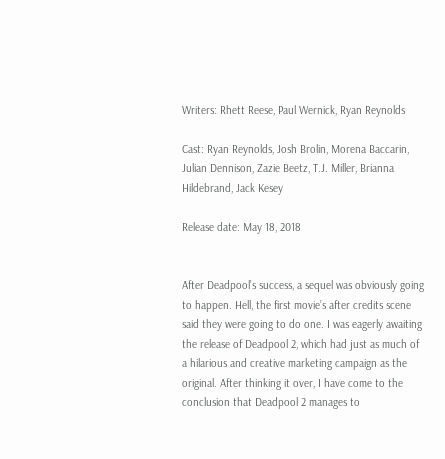Writers: Rhett Reese, Paul Wernick, Ryan Reynolds

Cast: Ryan Reynolds, Josh Brolin, Morena Baccarin, Julian Dennison, Zazie Beetz, T.J. Miller, Brianna Hildebrand, Jack Kesey

Release date: May 18, 2018


After Deadpool’s success, a sequel was obviously going to happen. Hell, the first movie’s after credits scene said they were going to do one. I was eagerly awaiting the release of Deadpool 2, which had just as much of a hilarious and creative marketing campaign as the original. After thinking it over, I have come to the conclusion that Deadpool 2 manages to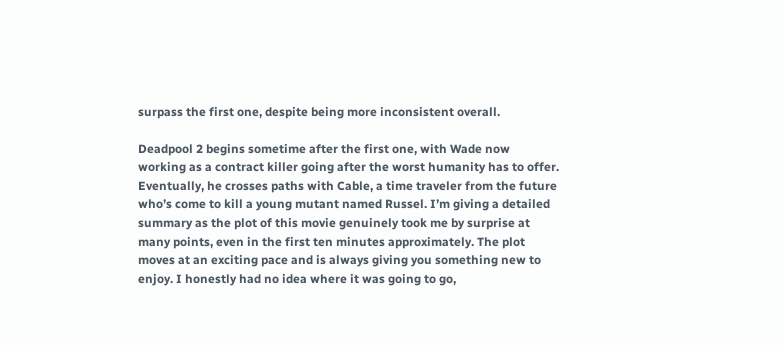surpass the first one, despite being more inconsistent overall.

Deadpool 2 begins sometime after the first one, with Wade now working as a contract killer going after the worst humanity has to offer. Eventually, he crosses paths with Cable, a time traveler from the future who’s come to kill a young mutant named Russel. I’m giving a detailed summary as the plot of this movie genuinely took me by surprise at many points, even in the first ten minutes approximately. The plot moves at an exciting pace and is always giving you something new to enjoy. I honestly had no idea where it was going to go,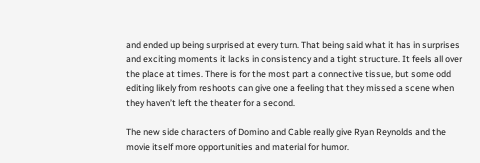and ended up being surprised at every turn. That being said what it has in surprises and exciting moments it lacks in consistency and a tight structure. It feels all over the place at times. There is for the most part a connective tissue, but some odd editing likely from reshoots can give one a feeling that they missed a scene when they haven’t left the theater for a second.

The new side characters of Domino and Cable really give Ryan Reynolds and the movie itself more opportunities and material for humor.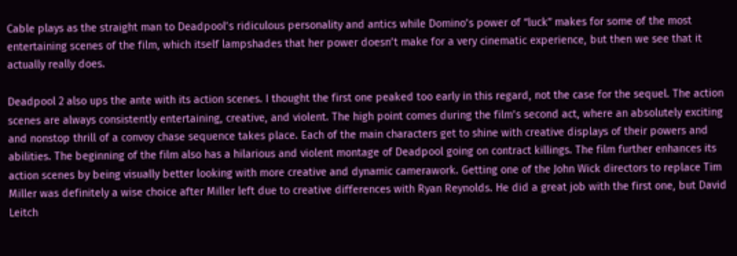Cable plays as the straight man to Deadpool’s ridiculous personality and antics while Domino’s power of “luck” makes for some of the most entertaining scenes of the film, which itself lampshades that her power doesn’t make for a very cinematic experience, but then we see that it actually really does.

Deadpool 2 also ups the ante with its action scenes. I thought the first one peaked too early in this regard, not the case for the sequel. The action scenes are always consistently entertaining, creative, and violent. The high point comes during the film’s second act, where an absolutely exciting and nonstop thrill of a convoy chase sequence takes place. Each of the main characters get to shine with creative displays of their powers and abilities. The beginning of the film also has a hilarious and violent montage of Deadpool going on contract killings. The film further enhances its action scenes by being visually better looking with more creative and dynamic camerawork. Getting one of the John Wick directors to replace Tim Miller was definitely a wise choice after Miller left due to creative differences with Ryan Reynolds. He did a great job with the first one, but David Leitch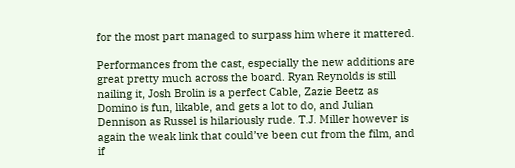for the most part managed to surpass him where it mattered.

Performances from the cast, especially the new additions are great pretty much across the board. Ryan Reynolds is still nailing it, Josh Brolin is a perfect Cable, Zazie Beetz as Domino is fun, likable, and gets a lot to do, and Julian Dennison as Russel is hilariously rude. T.J. Miller however is again the weak link that could’ve been cut from the film, and if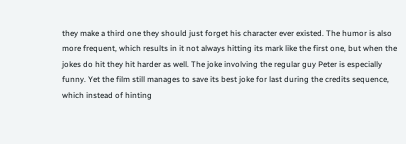they make a third one they should just forget his character ever existed. The humor is also more frequent, which results in it not always hitting its mark like the first one, but when the jokes do hit they hit harder as well. The joke involving the regular guy Peter is especially funny. Yet the film still manages to save its best joke for last during the credits sequence, which instead of hinting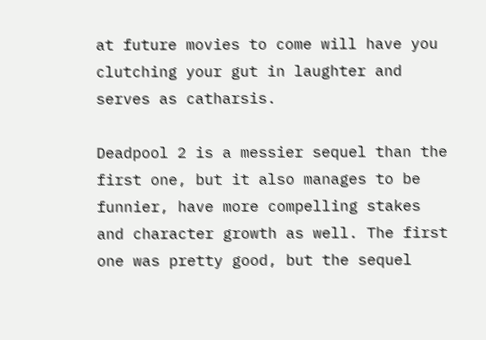at future movies to come will have you clutching your gut in laughter and serves as catharsis.

Deadpool 2 is a messier sequel than the first one, but it also manages to be funnier, have more compelling stakes and character growth as well. The first one was pretty good, but the sequel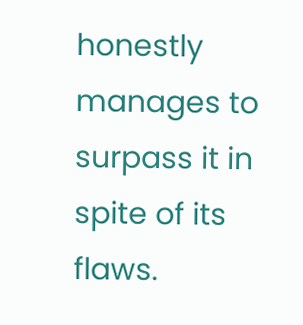honestly manages to surpass it in spite of its flaws.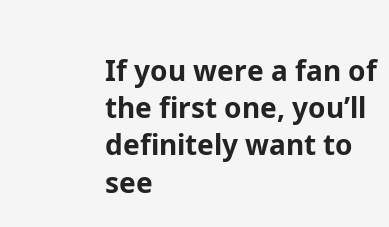If you were a fan of the first one, you’ll definitely want to see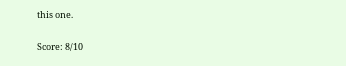this one.

Score: 8/10